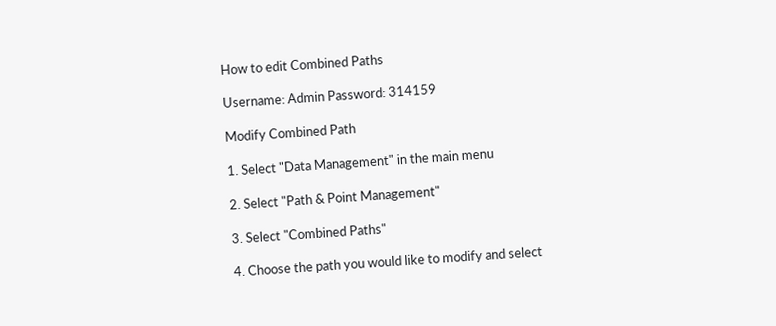How to edit Combined Paths

Username: Admin Password: 314159

Modify Combined Path

1. Select "Data Management" in the main menu

2. Select "Path & Point Management"

3. Select "Combined Paths"

4. Choose the path you would like to modify and select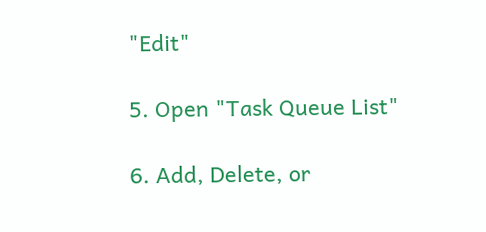"Edit"

5. Open "Task Queue List"

6. Add, Delete, or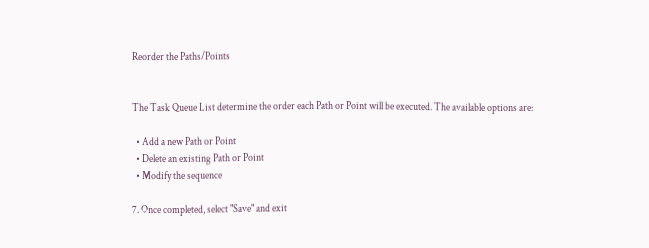Reorder the Paths/Points


The Task Queue List determine the order each Path or Point will be executed. The available options are:

  • Add a new Path or Point
  • Delete an existing Path or Point
  • Modify the sequence

7. Once completed, select "Save" and exit